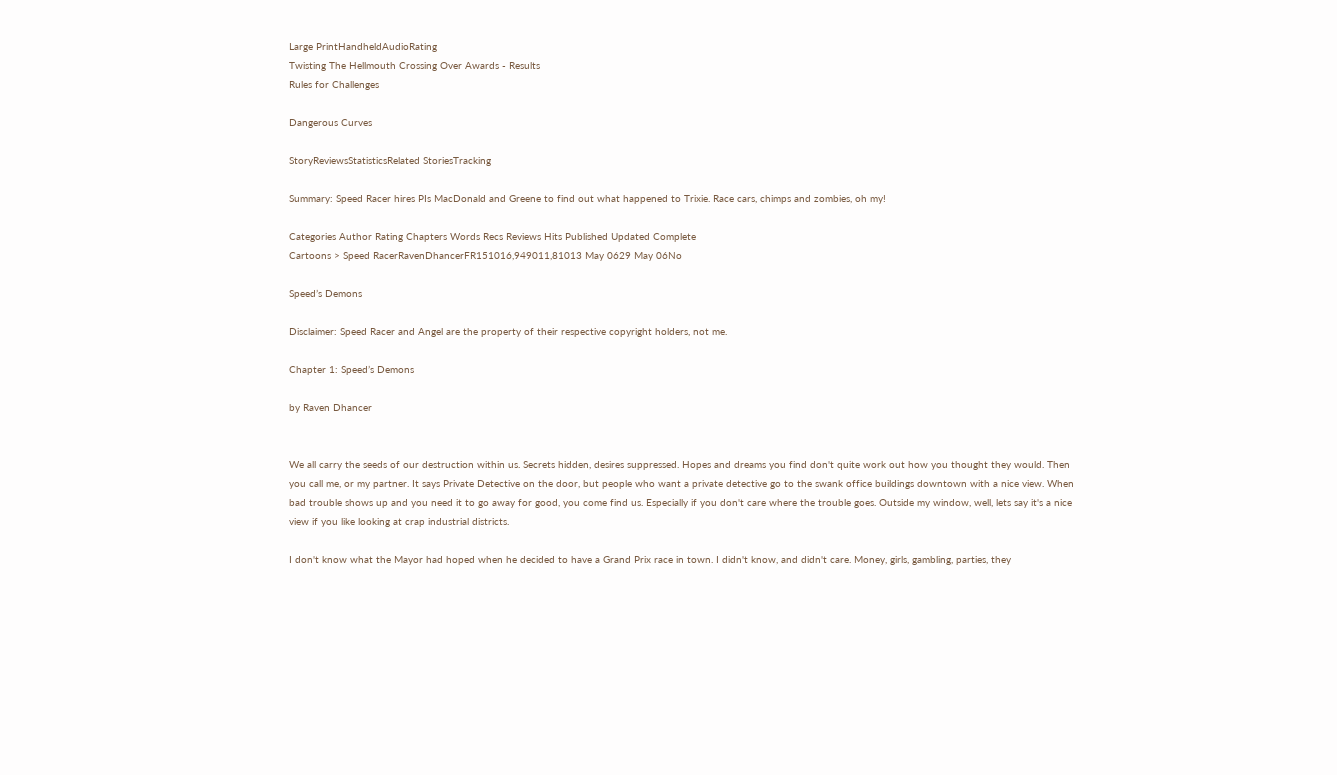Large PrintHandheldAudioRating
Twisting The Hellmouth Crossing Over Awards - Results
Rules for Challenges

Dangerous Curves

StoryReviewsStatisticsRelated StoriesTracking

Summary: Speed Racer hires PIs MacDonald and Greene to find out what happened to Trixie. Race cars, chimps and zombies, oh my!

Categories Author Rating Chapters Words Recs Reviews Hits Published Updated Complete
Cartoons > Speed RacerRavenDhancerFR151016,949011,81013 May 0629 May 06No

Speed’s Demons

Disclaimer: Speed Racer and Angel are the property of their respective copyright holders, not me.

Chapter 1: Speed’s Demons

by Raven Dhancer


We all carry the seeds of our destruction within us. Secrets hidden, desires suppressed. Hopes and dreams you find don't quite work out how you thought they would. Then you call me, or my partner. It says Private Detective on the door, but people who want a private detective go to the swank office buildings downtown with a nice view. When bad trouble shows up and you need it to go away for good, you come find us. Especially if you don't care where the trouble goes. Outside my window, well, lets say it's a nice view if you like looking at crap industrial districts.

I don't know what the Mayor had hoped when he decided to have a Grand Prix race in town. I didn't know, and didn't care. Money, girls, gambling, parties, they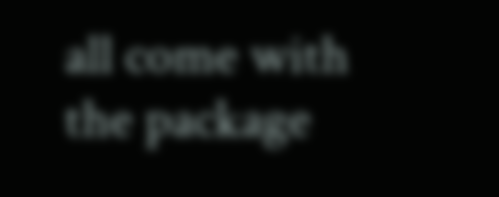all come with the package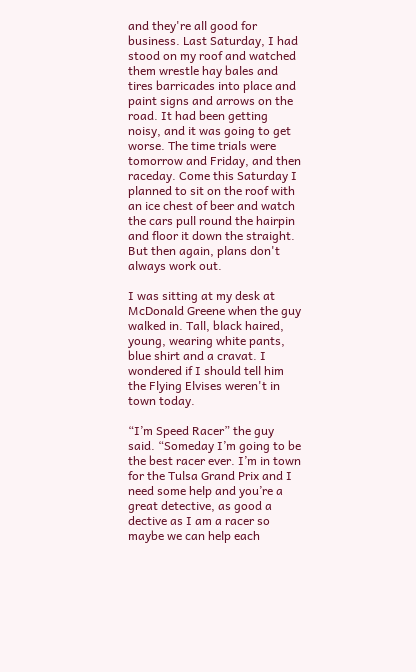and they're all good for business. Last Saturday, I had stood on my roof and watched them wrestle hay bales and tires barricades into place and paint signs and arrows on the road. It had been getting noisy, and it was going to get worse. The time trials were tomorrow and Friday, and then raceday. Come this Saturday I planned to sit on the roof with an ice chest of beer and watch the cars pull round the hairpin and floor it down the straight. But then again, plans don't always work out.

I was sitting at my desk at McDonald Greene when the guy walked in. Tall, black haired, young, wearing white pants, blue shirt and a cravat. I wondered if I should tell him the Flying Elvises weren't in town today.

“I’m Speed Racer” the guy said. “Someday I’m going to be the best racer ever. I’m in town for the Tulsa Grand Prix and I need some help and you’re a great detective, as good a dective as I am a racer so maybe we can help each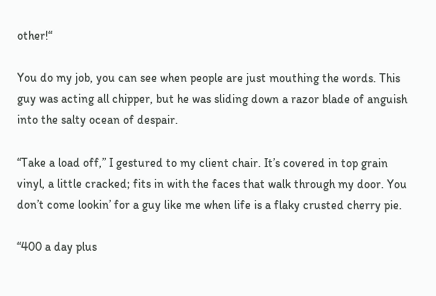other!“

You do my job, you can see when people are just mouthing the words. This guy was acting all chipper, but he was sliding down a razor blade of anguish into the salty ocean of despair.

“Take a load off,” I gestured to my client chair. It’s covered in top grain vinyl, a little cracked; fits in with the faces that walk through my door. You don’t come lookin’ for a guy like me when life is a flaky crusted cherry pie.

“400 a day plus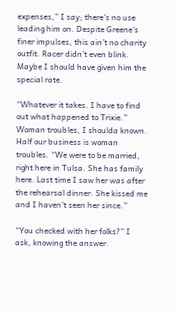expenses,” I say; there’s no use leading him on. Despite Greene’s finer impulses, this ain’t no charity outfit. Racer didn’t even blink. Maybe I should have given him the special rate.

“Whatever it takes. I have to find out what happened to Trixie.” Woman troubles, I shoulda known. Half our business is woman troubles. “We were to be married, right here in Tulsa. She has family here. Last time I saw her was after the rehearsal dinner. She kissed me and I haven’t seen her since.”

“You checked with her folks?” I ask, knowing the answer.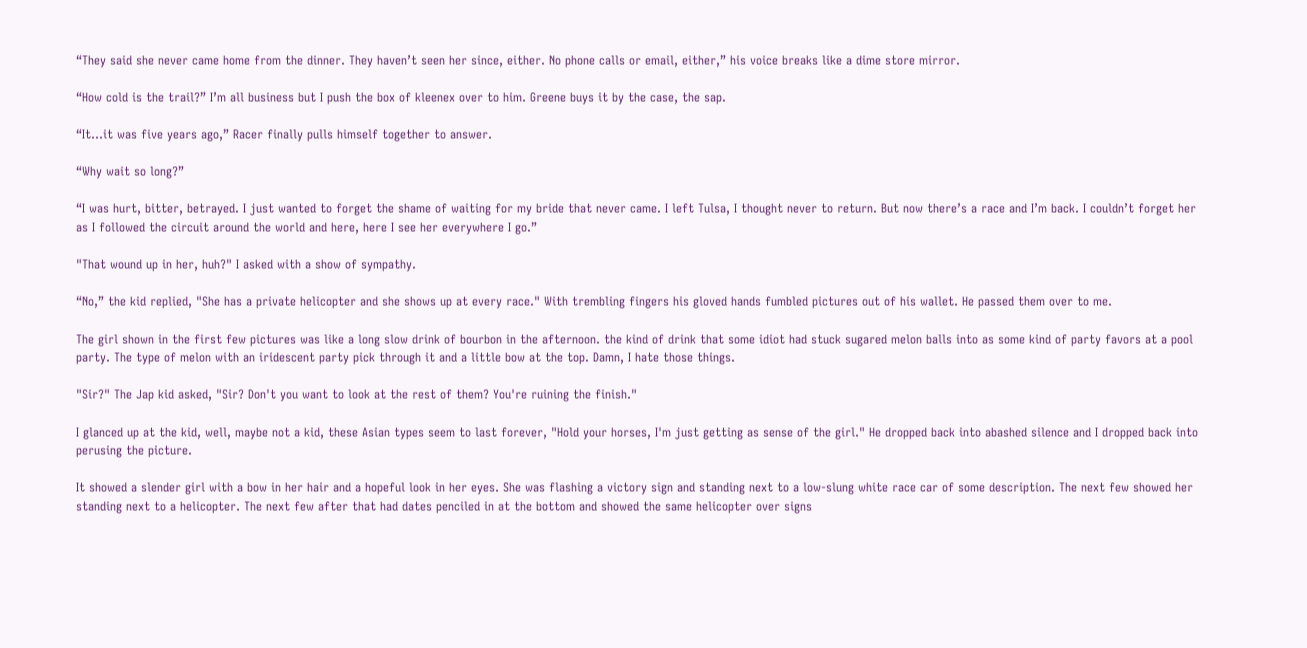“They said she never came home from the dinner. They haven’t seen her since, either. No phone calls or email, either,” his voice breaks like a dime store mirror.

“How cold is the trail?” I’m all business but I push the box of kleenex over to him. Greene buys it by the case, the sap.

“It…it was five years ago,” Racer finally pulls himself together to answer.

“Why wait so long?”

“I was hurt, bitter, betrayed. I just wanted to forget the shame of waiting for my bride that never came. I left Tulsa, I thought never to return. But now there’s a race and I’m back. I couldn’t forget her as I followed the circuit around the world and here, here I see her everywhere I go.”

"That wound up in her, huh?" I asked with a show of sympathy.

“No,” the kid replied, "She has a private helicopter and she shows up at every race." With trembling fingers his gloved hands fumbled pictures out of his wallet. He passed them over to me.

The girl shown in the first few pictures was like a long slow drink of bourbon in the afternoon. the kind of drink that some idiot had stuck sugared melon balls into as some kind of party favors at a pool party. The type of melon with an iridescent party pick through it and a little bow at the top. Damn, I hate those things.

"Sir?" The Jap kid asked, "Sir? Don't you want to look at the rest of them? You're ruining the finish."

I glanced up at the kid, well, maybe not a kid, these Asian types seem to last forever, "Hold your horses, I'm just getting as sense of the girl." He dropped back into abashed silence and I dropped back into perusing the picture.

It showed a slender girl with a bow in her hair and a hopeful look in her eyes. She was flashing a victory sign and standing next to a low-slung white race car of some description. The next few showed her standing next to a helicopter. The next few after that had dates penciled in at the bottom and showed the same helicopter over signs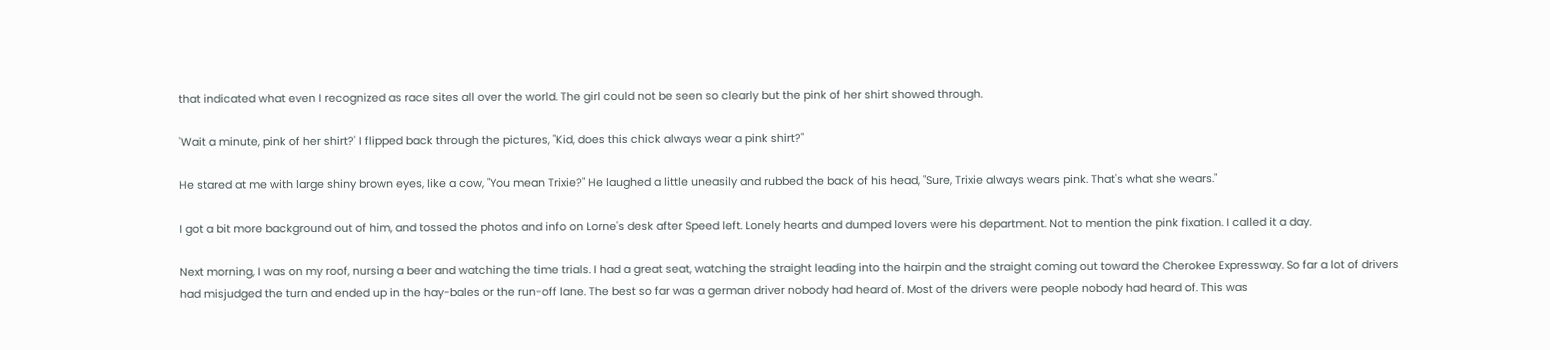that indicated what even I recognized as race sites all over the world. The girl could not be seen so clearly but the pink of her shirt showed through.

'Wait a minute, pink of her shirt?' I flipped back through the pictures, "Kid, does this chick always wear a pink shirt?"

He stared at me with large shiny brown eyes, like a cow, "You mean Trixie?" He laughed a little uneasily and rubbed the back of his head, "Sure, Trixie always wears pink. That's what she wears."

I got a bit more background out of him, and tossed the photos and info on Lorne's desk after Speed left. Lonely hearts and dumped lovers were his department. Not to mention the pink fixation. I called it a day.

Next morning, I was on my roof, nursing a beer and watching the time trials. I had a great seat, watching the straight leading into the hairpin and the straight coming out toward the Cherokee Expressway. So far a lot of drivers had misjudged the turn and ended up in the hay-bales or the run-off lane. The best so far was a german driver nobody had heard of. Most of the drivers were people nobody had heard of. This was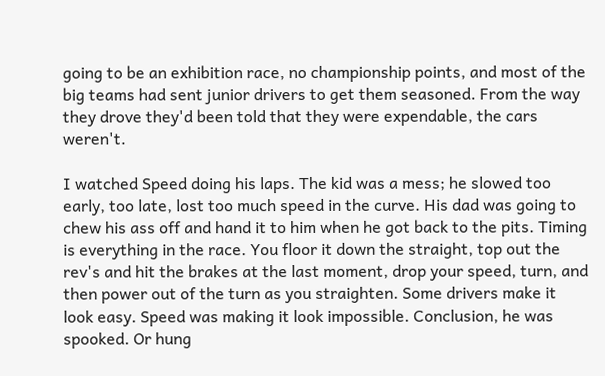going to be an exhibition race, no championship points, and most of the big teams had sent junior drivers to get them seasoned. From the way they drove they'd been told that they were expendable, the cars weren't.

I watched Speed doing his laps. The kid was a mess; he slowed too early, too late, lost too much speed in the curve. His dad was going to chew his ass off and hand it to him when he got back to the pits. Timing is everything in the race. You floor it down the straight, top out the rev's and hit the brakes at the last moment, drop your speed, turn, and then power out of the turn as you straighten. Some drivers make it look easy. Speed was making it look impossible. Conclusion, he was spooked. Or hung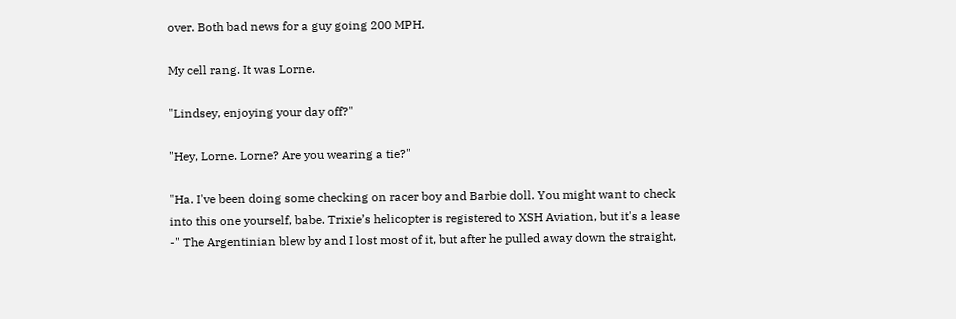over. Both bad news for a guy going 200 MPH.

My cell rang. It was Lorne.

"Lindsey, enjoying your day off?"

"Hey, Lorne. Lorne? Are you wearing a tie?"

"Ha. I've been doing some checking on racer boy and Barbie doll. You might want to check into this one yourself, babe. Trixie’s helicopter is registered to XSH Aviation, but it's a lease -" The Argentinian blew by and I lost most of it, but after he pulled away down the straight,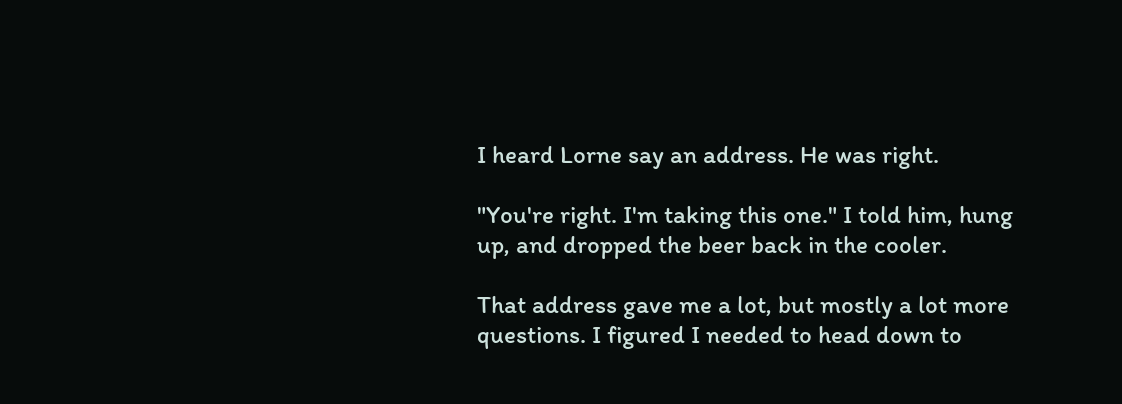I heard Lorne say an address. He was right.

"You're right. I'm taking this one." I told him, hung up, and dropped the beer back in the cooler.

That address gave me a lot, but mostly a lot more questions. I figured I needed to head down to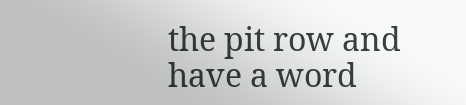the pit row and have a word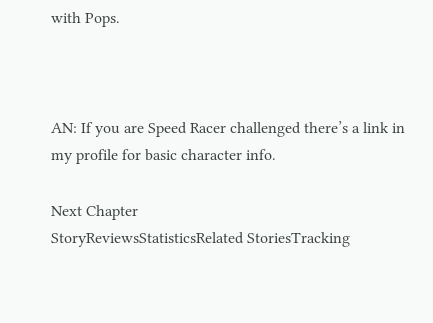with Pops.



AN: If you are Speed Racer challenged there’s a link in my profile for basic character info.

Next Chapter
StoryReviewsStatisticsRelated StoriesTracking